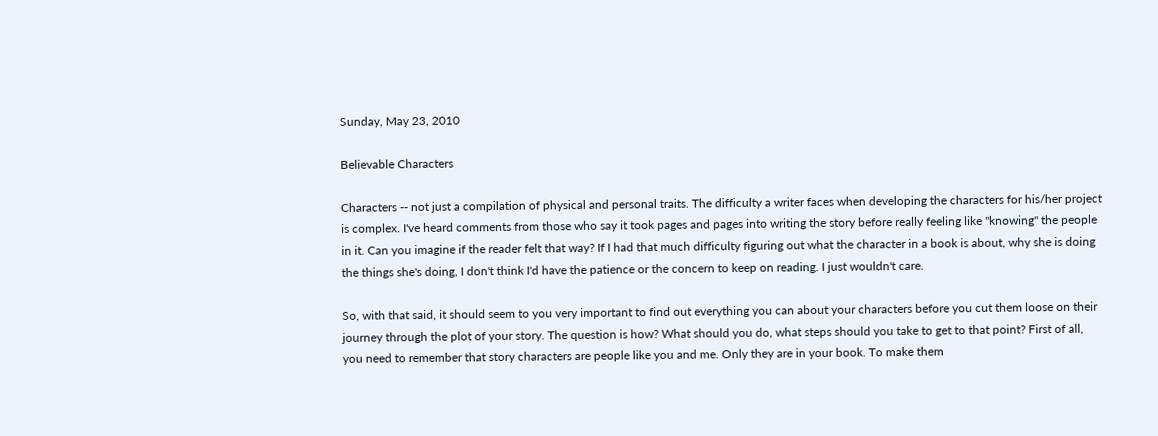Sunday, May 23, 2010

Believable Characters

Characters -- not just a compilation of physical and personal traits. The difficulty a writer faces when developing the characters for his/her project is complex. I've heard comments from those who say it took pages and pages into writing the story before really feeling like "knowing" the people in it. Can you imagine if the reader felt that way? If I had that much difficulty figuring out what the character in a book is about, why she is doing the things she's doing, I don't think I'd have the patience or the concern to keep on reading. I just wouldn't care.

So, with that said, it should seem to you very important to find out everything you can about your characters before you cut them loose on their journey through the plot of your story. The question is how? What should you do, what steps should you take to get to that point? First of all, you need to remember that story characters are people like you and me. Only they are in your book. To make them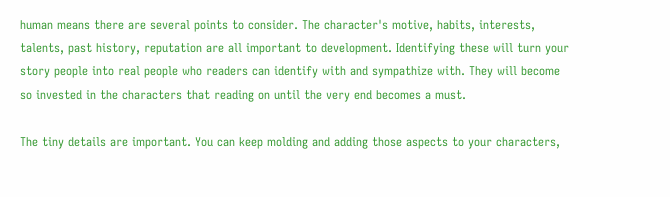human means there are several points to consider. The character's motive, habits, interests, talents, past history, reputation are all important to development. Identifying these will turn your story people into real people who readers can identify with and sympathize with. They will become so invested in the characters that reading on until the very end becomes a must.

The tiny details are important. You can keep molding and adding those aspects to your characters,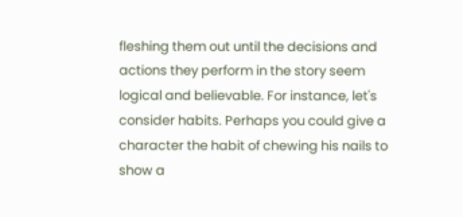fleshing them out until the decisions and actions they perform in the story seem logical and believable. For instance, let's consider habits. Perhaps you could give a character the habit of chewing his nails to show a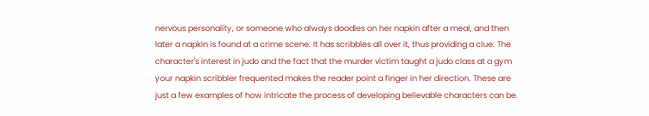nervous personality, or someone who always doodles on her napkin after a meal, and then later a napkin is found at a crime scene. It has scribbles all over it, thus providing a clue. The character's interest in judo and the fact that the murder victim taught a judo class at a gym your napkin scribbler frequented makes the reader point a finger in her direction. These are just a few examples of how intricate the process of developing believable characters can be.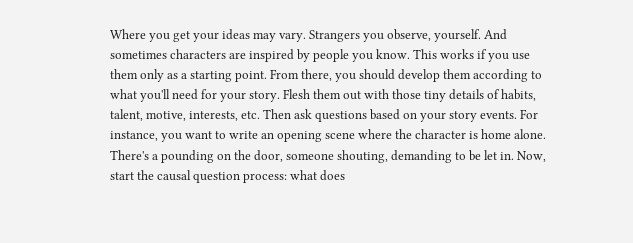Where you get your ideas may vary. Strangers you observe, yourself. And sometimes characters are inspired by people you know. This works if you use them only as a starting point. From there, you should develop them according to what you'll need for your story. Flesh them out with those tiny details of habits, talent, motive, interests, etc. Then ask questions based on your story events. For instance, you want to write an opening scene where the character is home alone. There's a pounding on the door, someone shouting, demanding to be let in. Now, start the causal question process: what does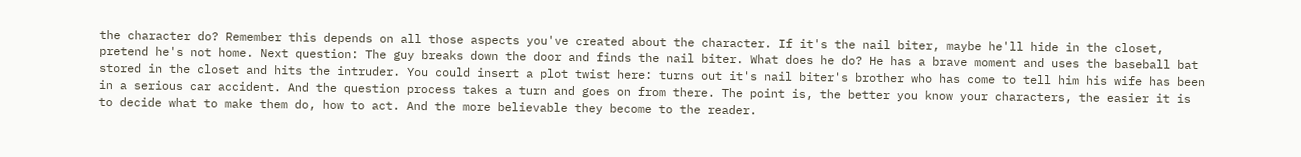the character do? Remember this depends on all those aspects you've created about the character. If it's the nail biter, maybe he'll hide in the closet, pretend he's not home. Next question: The guy breaks down the door and finds the nail biter. What does he do? He has a brave moment and uses the baseball bat stored in the closet and hits the intruder. You could insert a plot twist here: turns out it's nail biter's brother who has come to tell him his wife has been in a serious car accident. And the question process takes a turn and goes on from there. The point is, the better you know your characters, the easier it is to decide what to make them do, how to act. And the more believable they become to the reader.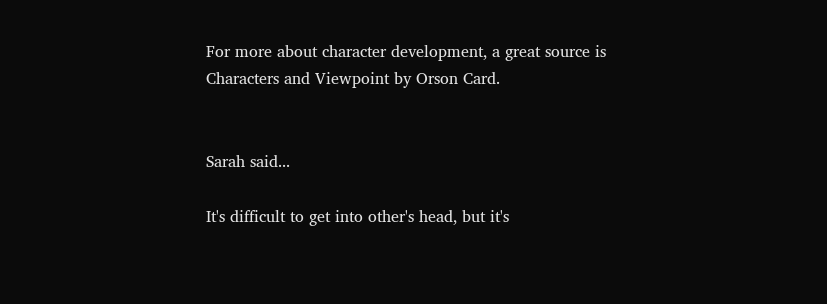For more about character development, a great source is Characters and Viewpoint by Orson Card.


Sarah said...

It's difficult to get into other's head, but it's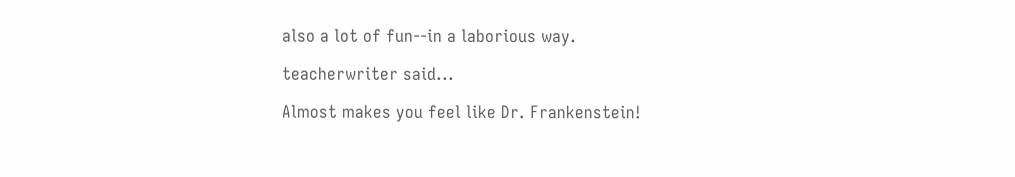also a lot of fun--in a laborious way.

teacherwriter said...

Almost makes you feel like Dr. Frankenstein!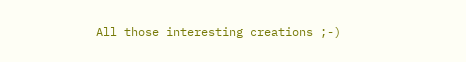All those interesting creations ;-)